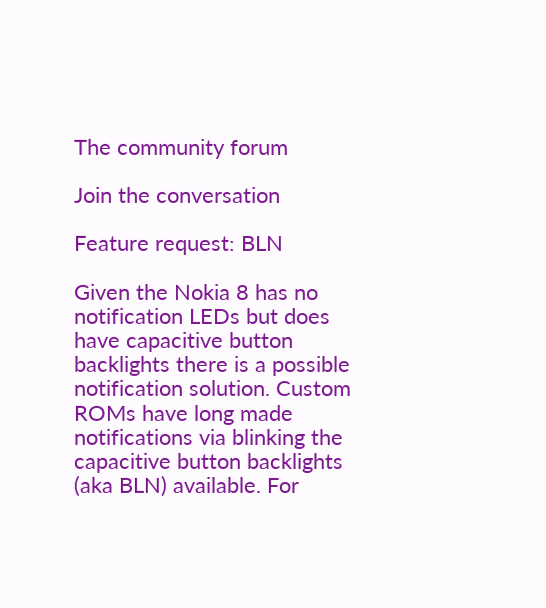The community forum

Join the conversation

Feature request: BLN

Given the Nokia 8 has no notification LEDs but does have capacitive button backlights there is a possible notification solution. Custom ROMs have long made notifications via blinking the capacitive button backlights (aka BLN) available. For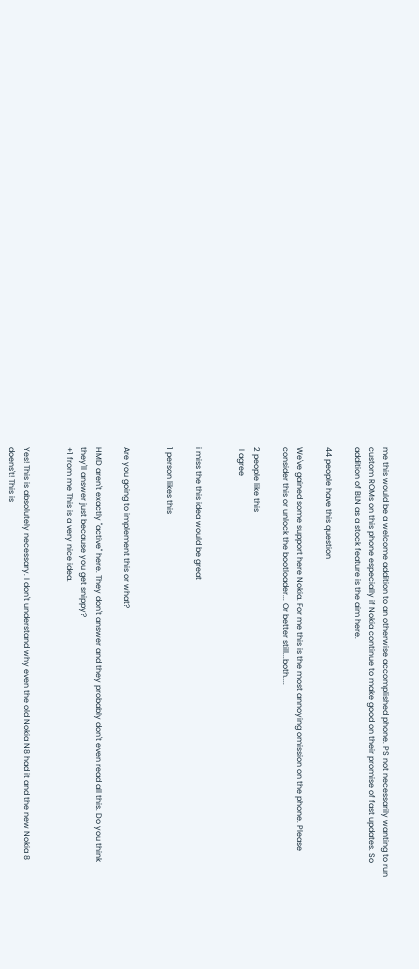me this would be a welcome addition to an otherwise accomplished phone. PS not necessarily wanting to run custom ROMs on this phone especially if Nokia continue to make good on their promise of fast updates. So addition of BLN as a stock feature is the aim here.

44 people have this question

We've gained some support here Nokia. For me this is the most annoying omission on the phone. Please consider this or unlock the bootloader... Or better still...both....

2 people like this
 I agree


i miss the this idea would be great

1 person likes this


Are you going to implement this or what?

HMD aren't exactly "active" here. They don't answer and they probably don't even read all this. Do you think they'll answer just because you get snippy?
+1 from me This is a very nice idea.


Yes! This is absolutely necessary. I don't understand why even the old Nokia N8 had it and the new Nokia 8 doens't! This is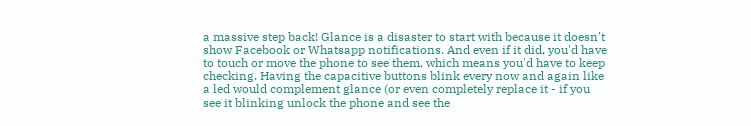a massive step back! Glance is a disaster to start with because it doesn't show Facebook or Whatsapp notifications. And even if it did, you'd have to touch or move the phone to see them, which means you'd have to keep checking. Having the capacitive buttons blink every now and again like a led would complement glance (or even completely replace it - if you see it blinking unlock the phone and see the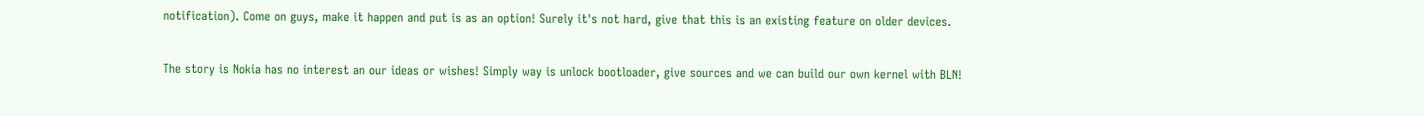notification). Come on guys, make it happen and put is as an option! Surely it's not hard, give that this is an existing feature on older devices.

The story is Nokia has no interest an our ideas or wishes! Simply way is unlock bootloader, give sources and we can build our own kernel with BLN!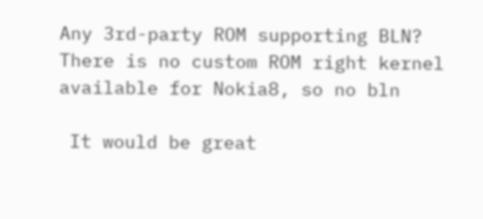Any 3rd-party ROM supporting BLN?
There is no custom ROM right kernel available for Nokia8, so no bln

 It would be great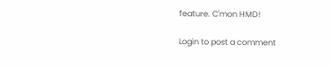feature. C'mon HMD!

Login to post a comment